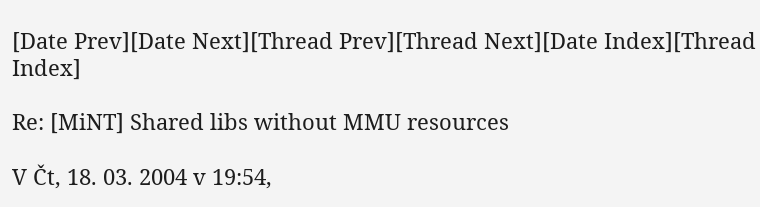[Date Prev][Date Next][Thread Prev][Thread Next][Date Index][Thread Index]

Re: [MiNT] Shared libs without MMU resources

V Čt, 18. 03. 2004 v 19:54,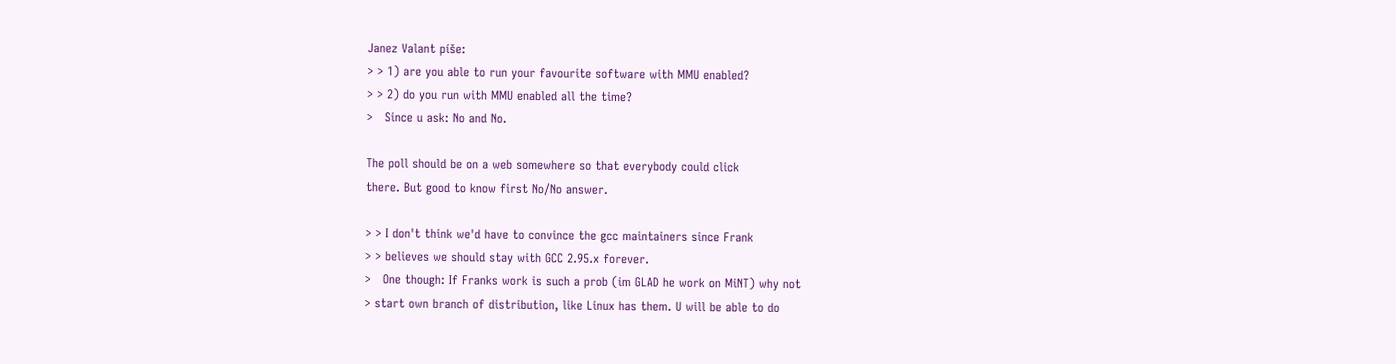Janez Valant píše:
> > 1) are you able to run your favourite software with MMU enabled?
> > 2) do you run with MMU enabled all the time?
>   Since u ask: No and No.

The poll should be on a web somewhere so that everybody could click
there. But good to know first No/No answer.

> > I don't think we'd have to convince the gcc maintainers since Frank
> > believes we should stay with GCC 2.95.x forever.
>   One though: If Franks work is such a prob (im GLAD he work on MiNT) why not
> start own branch of distribution, like Linux has them. U will be able to do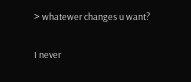> whatewer changes u want?

I never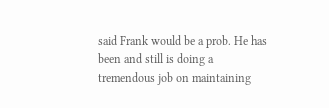said Frank would be a prob. He has been and still is doing a
tremendous job on maintaining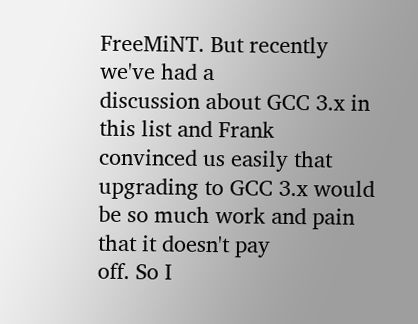FreeMiNT. But recently we've had a
discussion about GCC 3.x in this list and Frank convinced us easily that
upgrading to GCC 3.x would be so much work and pain that it doesn't pay
off. So I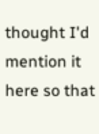thought I'd mention it here so that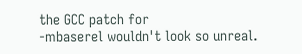the GCC patch for
-mbaserel wouldn't look so unreal.